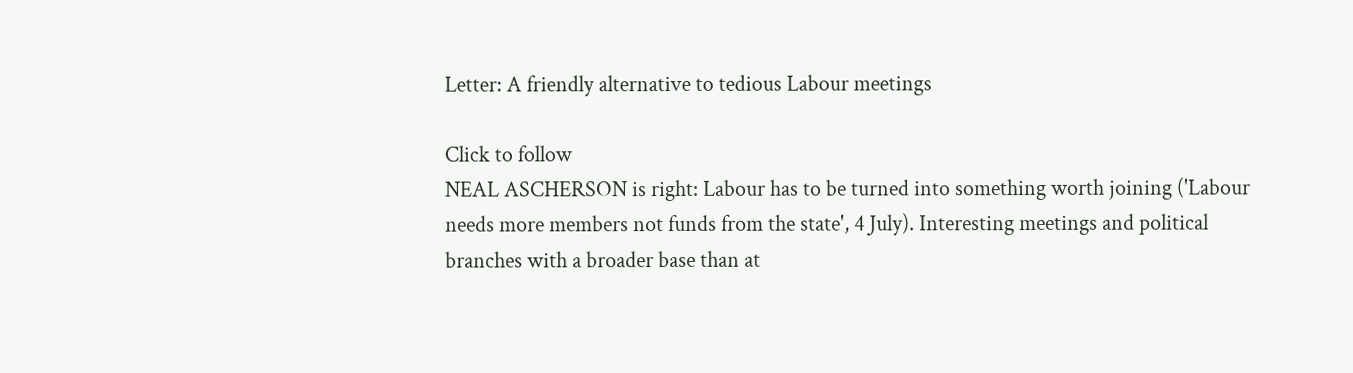Letter: A friendly alternative to tedious Labour meetings

Click to follow
NEAL ASCHERSON is right: Labour has to be turned into something worth joining ('Labour needs more members not funds from the state', 4 July). Interesting meetings and political branches with a broader base than at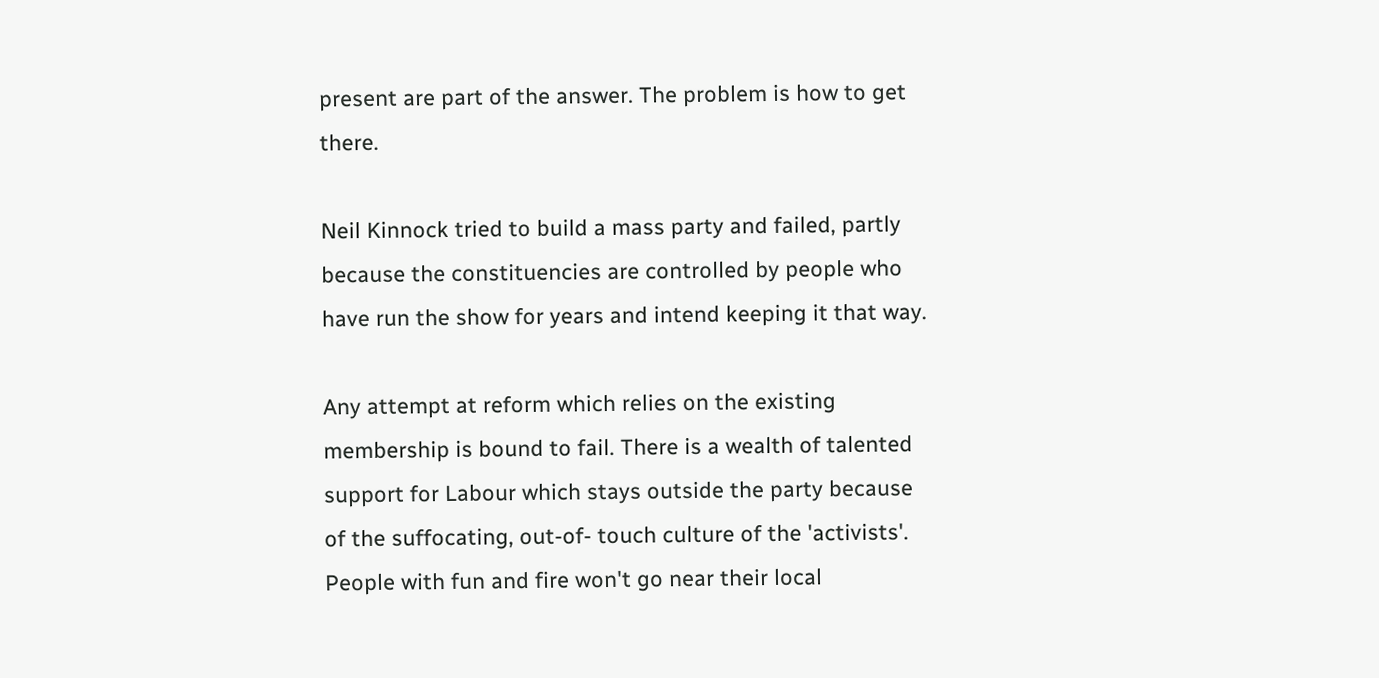present are part of the answer. The problem is how to get there.

Neil Kinnock tried to build a mass party and failed, partly because the constituencies are controlled by people who have run the show for years and intend keeping it that way.

Any attempt at reform which relies on the existing membership is bound to fail. There is a wealth of talented support for Labour which stays outside the party because of the suffocating, out-of- touch culture of the 'activists'. People with fun and fire won't go near their local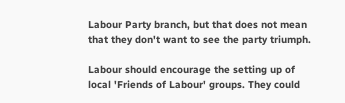Labour Party branch, but that does not mean that they don't want to see the party triumph.

Labour should encourage the setting up of local 'Friends of Labour' groups. They could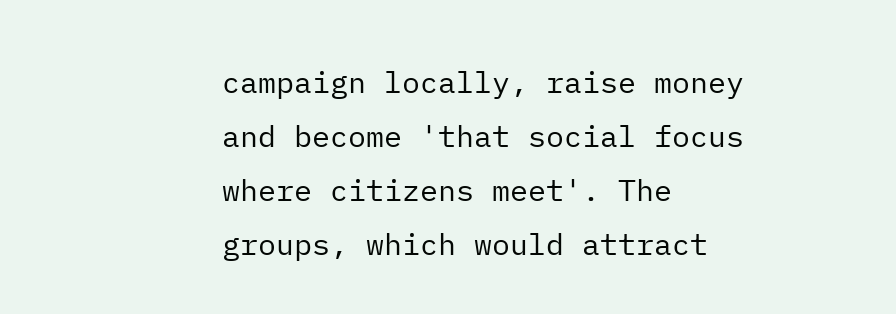campaign locally, raise money and become 'that social focus where citizens meet'. The groups, which would attract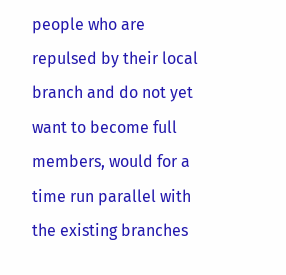people who are repulsed by their local branch and do not yet want to become full members, would for a time run parallel with the existing branches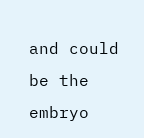and could be the embryo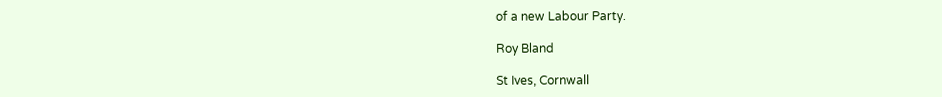of a new Labour Party.

Roy Bland

St Ives, Cornwall